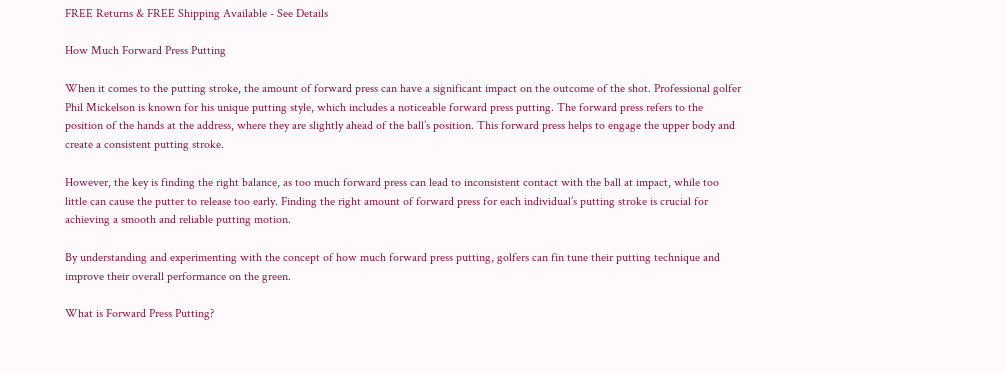FREE Returns & FREE Shipping Available - See Details

How Much Forward Press Putting

When it comes to the putting stroke, the amount of forward press can have a significant impact on the outcome of the shot. Professional golfer Phil Mickelson is known for his unique putting style, which includes a noticeable forward press putting. The forward press refers to the position of the hands at the address, where they are slightly ahead of the ball’s position. This forward press helps to engage the upper body and create a consistent putting stroke.

However, the key is finding the right balance, as too much forward press can lead to inconsistent contact with the ball at impact, while too little can cause the putter to release too early. Finding the right amount of forward press for each individual’s putting stroke is crucial for achieving a smooth and reliable putting motion.

By understanding and experimenting with the concept of how much forward press putting, golfers can fin tune their putting technique and improve their overall performance on the green.

What is Forward Press Putting?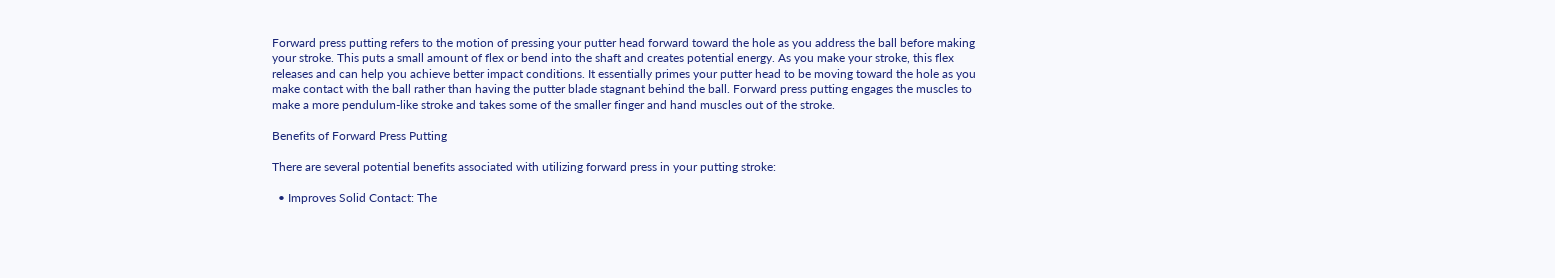Forward press putting refers to the motion of pressing your putter head forward toward the hole as you address the ball before making your stroke. This puts a small amount of flex or bend into the shaft and creates potential energy. As you make your stroke, this flex releases and can help you achieve better impact conditions. It essentially primes your putter head to be moving toward the hole as you make contact with the ball rather than having the putter blade stagnant behind the ball. Forward press putting engages the muscles to make a more pendulum-like stroke and takes some of the smaller finger and hand muscles out of the stroke.

Benefits of Forward Press Putting

There are several potential benefits associated with utilizing forward press in your putting stroke:

  • Improves Solid Contact: The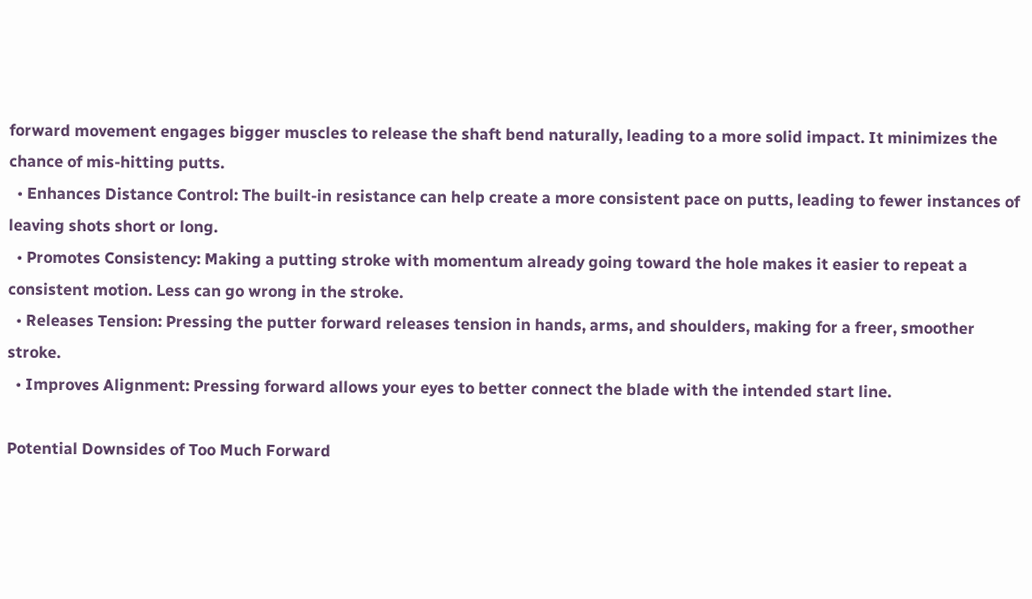forward movement engages bigger muscles to release the shaft bend naturally, leading to a more solid impact. It minimizes the chance of mis-hitting putts.
  • Enhances Distance Control: The built-in resistance can help create a more consistent pace on putts, leading to fewer instances of leaving shots short or long.
  • Promotes Consistency: Making a putting stroke with momentum already going toward the hole makes it easier to repeat a consistent motion. Less can go wrong in the stroke.
  • Releases Tension: Pressing the putter forward releases tension in hands, arms, and shoulders, making for a freer, smoother stroke.
  • Improves Alignment: Pressing forward allows your eyes to better connect the blade with the intended start line.

Potential Downsides of Too Much Forward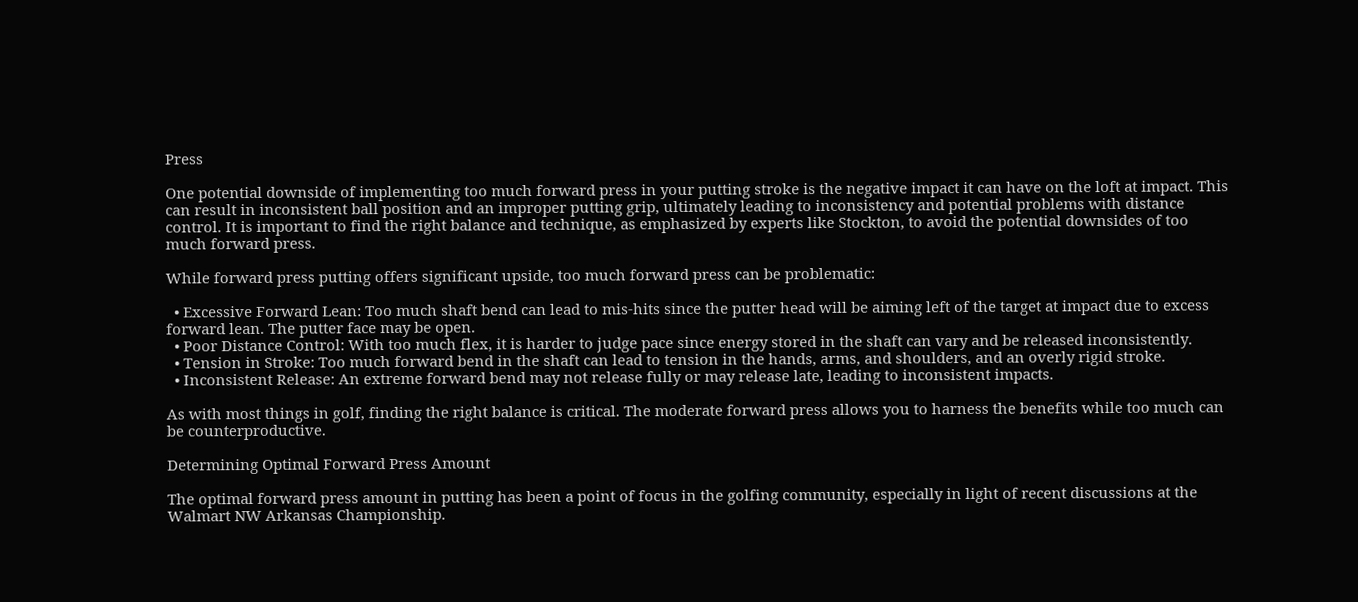Press

One potential downside of implementing too much forward press in your putting stroke is the negative impact it can have on the loft at impact. This can result in inconsistent ball position and an improper putting grip, ultimately leading to inconsistency and potential problems with distance control. It is important to find the right balance and technique, as emphasized by experts like Stockton, to avoid the potential downsides of too much forward press.

While forward press putting offers significant upside, too much forward press can be problematic:

  • Excessive Forward Lean: Too much shaft bend can lead to mis-hits since the putter head will be aiming left of the target at impact due to excess forward lean. The putter face may be open.
  • Poor Distance Control: With too much flex, it is harder to judge pace since energy stored in the shaft can vary and be released inconsistently.
  • Tension in Stroke: Too much forward bend in the shaft can lead to tension in the hands, arms, and shoulders, and an overly rigid stroke.
  • Inconsistent Release: An extreme forward bend may not release fully or may release late, leading to inconsistent impacts.

As with most things in golf, finding the right balance is critical. The moderate forward press allows you to harness the benefits while too much can be counterproductive.

Determining Optimal Forward Press Amount

The optimal forward press amount in putting has been a point of focus in the golfing community, especially in light of recent discussions at the Walmart NW Arkansas Championship.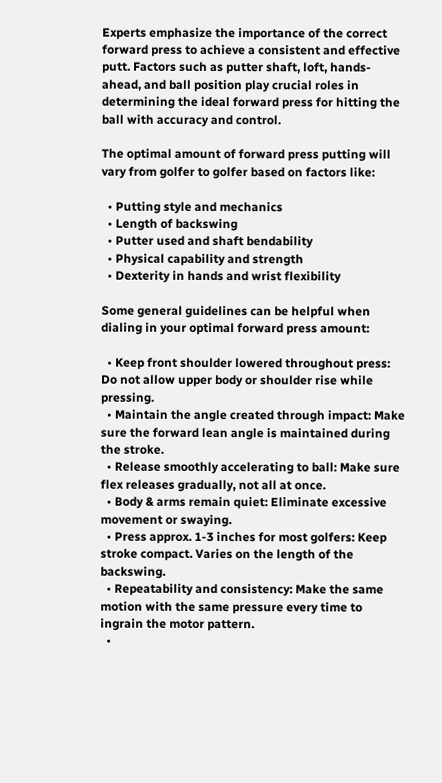Experts emphasize the importance of the correct forward press to achieve a consistent and effective putt. Factors such as putter shaft, loft, hands-ahead, and ball position play crucial roles in determining the ideal forward press for hitting the ball with accuracy and control.

The optimal amount of forward press putting will vary from golfer to golfer based on factors like:

  • Putting style and mechanics
  • Length of backswing
  • Putter used and shaft bendability
  • Physical capability and strength
  • Dexterity in hands and wrist flexibility

Some general guidelines can be helpful when dialing in your optimal forward press amount:

  • Keep front shoulder lowered throughout press: Do not allow upper body or shoulder rise while pressing.
  • Maintain the angle created through impact: Make sure the forward lean angle is maintained during the stroke.
  • Release smoothly accelerating to ball: Make sure flex releases gradually, not all at once.
  • Body & arms remain quiet: Eliminate excessive movement or swaying.
  • Press approx. 1-3 inches for most golfers: Keep stroke compact. Varies on the length of the backswing.
  • Repeatability and consistency: Make the same motion with the same pressure every time to ingrain the motor pattern.
  •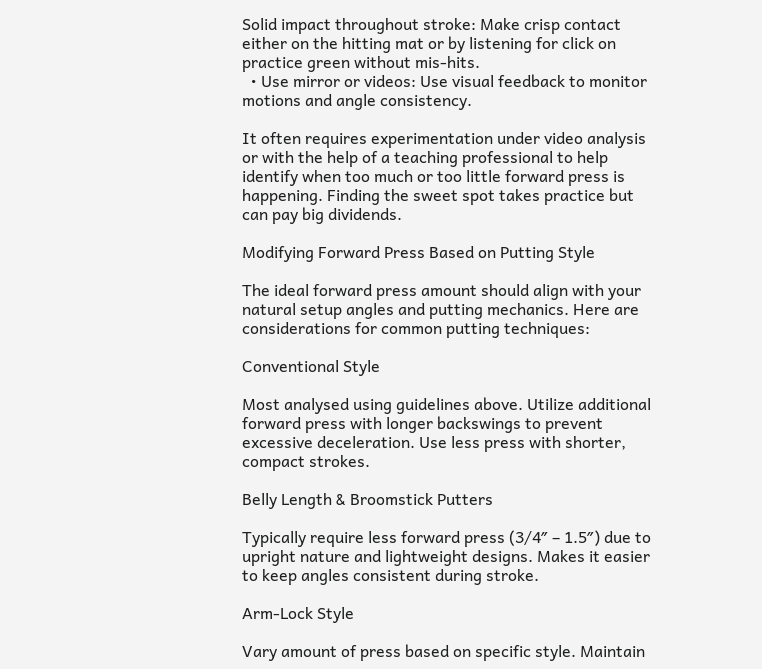Solid impact throughout stroke: Make crisp contact either on the hitting mat or by listening for click on practice green without mis-hits.
  • Use mirror or videos: Use visual feedback to monitor motions and angle consistency.

It often requires experimentation under video analysis or with the help of a teaching professional to help identify when too much or too little forward press is happening. Finding the sweet spot takes practice but can pay big dividends.

Modifying Forward Press Based on Putting Style

The ideal forward press amount should align with your natural setup angles and putting mechanics. Here are considerations for common putting techniques:

Conventional Style

Most analysed using guidelines above. Utilize additional forward press with longer backswings to prevent excessive deceleration. Use less press with shorter, compact strokes.

Belly Length & Broomstick Putters

Typically require less forward press (3/4″ – 1.5″) due to upright nature and lightweight designs. Makes it easier to keep angles consistent during stroke.

Arm-Lock Style

Vary amount of press based on specific style. Maintain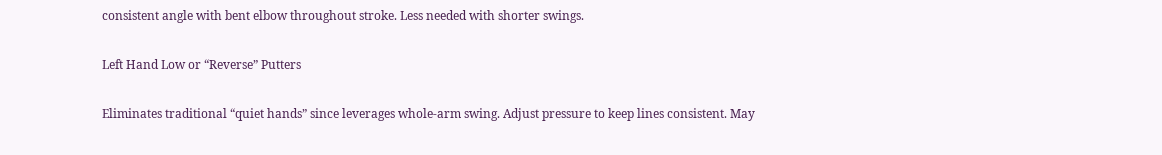consistent angle with bent elbow throughout stroke. Less needed with shorter swings.

Left Hand Low or “Reverse” Putters

Eliminates traditional “quiet hands” since leverages whole-arm swing. Adjust pressure to keep lines consistent. May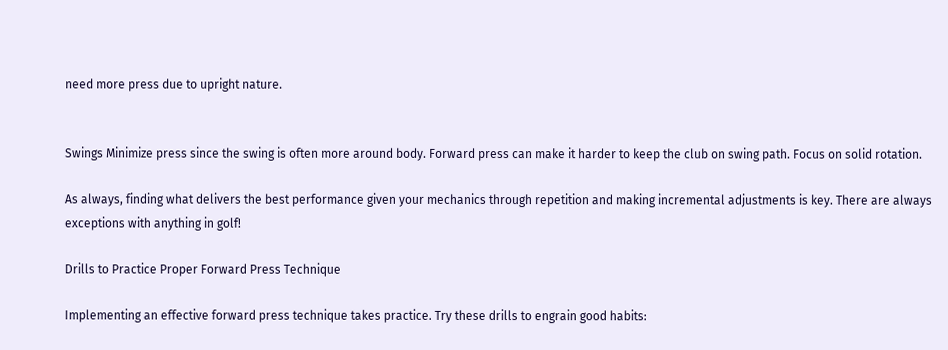need more press due to upright nature.


Swings Minimize press since the swing is often more around body. Forward press can make it harder to keep the club on swing path. Focus on solid rotation.

As always, finding what delivers the best performance given your mechanics through repetition and making incremental adjustments is key. There are always exceptions with anything in golf!

Drills to Practice Proper Forward Press Technique

Implementing an effective forward press technique takes practice. Try these drills to engrain good habits: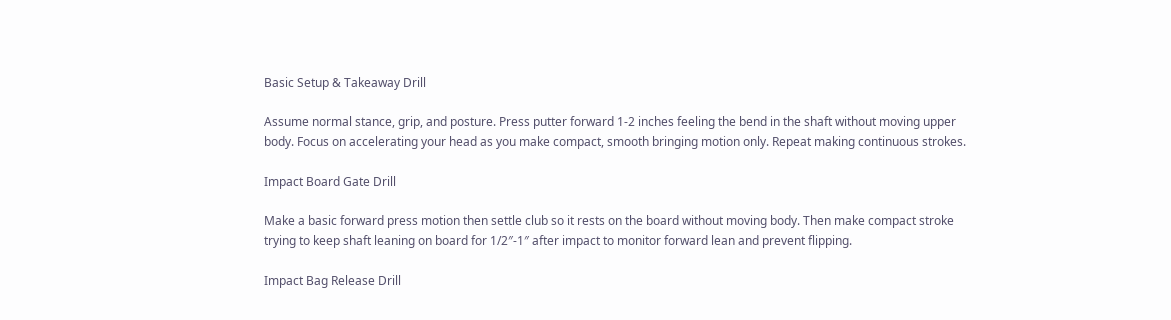Basic Setup & Takeaway Drill

Assume normal stance, grip, and posture. Press putter forward 1-2 inches feeling the bend in the shaft without moving upper body. Focus on accelerating your head as you make compact, smooth bringing motion only. Repeat making continuous strokes.

Impact Board Gate Drill

Make a basic forward press motion then settle club so it rests on the board without moving body. Then make compact stroke trying to keep shaft leaning on board for 1/2″-1″ after impact to monitor forward lean and prevent flipping.

Impact Bag Release Drill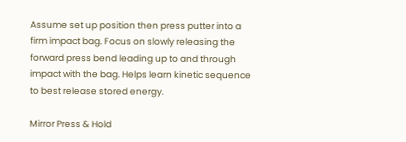Assume set up position then press putter into a firm impact bag. Focus on slowly releasing the forward press bend leading up to and through impact with the bag. Helps learn kinetic sequence to best release stored energy.

Mirror Press & Hold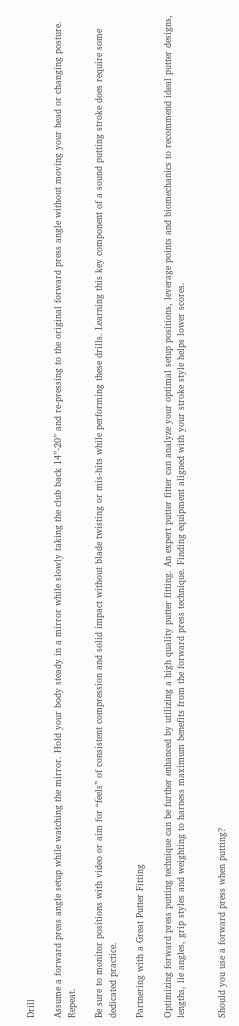Drill

Assume a forward press angle setup while watching the mirror. Hold your body steady in a mirror while slowly taking the club back 14”-20” and re-pressing to the original forward press angle without moving your head or changing posture. Repeat.

Be sure to monitor positions with video or aim for “feels” of consistent compression and solid impact without blade twisting or mis-hits while performing these drills. Learning this key component of a sound putting stroke does require some dedicated practice.

Partnering with a Great Putter Fitting

Optimizing forward press putting technique can be further enhanced by utilizing a high quality putter fitting. An expert putter fitter can analyze your optimal setup positions, leverage points and biomechanics to recommend ideal putter designs, lengths, lie angles, grip styles and weighting to harness maximum benefits from the forward press technique. Finding equipment aligned with your stroke style helps lower scores.


Should you use a forward press when putting?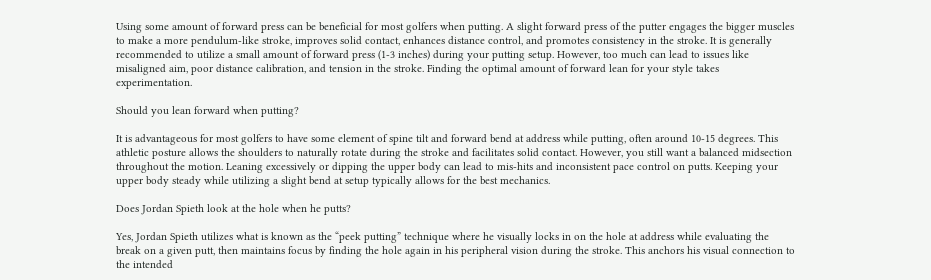Using some amount of forward press can be beneficial for most golfers when putting. A slight forward press of the putter engages the bigger muscles to make a more pendulum-like stroke, improves solid contact, enhances distance control, and promotes consistency in the stroke. It is generally recommended to utilize a small amount of forward press (1-3 inches) during your putting setup. However, too much can lead to issues like misaligned aim, poor distance calibration, and tension in the stroke. Finding the optimal amount of forward lean for your style takes experimentation.

Should you lean forward when putting?

It is advantageous for most golfers to have some element of spine tilt and forward bend at address while putting, often around 10-15 degrees. This athletic posture allows the shoulders to naturally rotate during the stroke and facilitates solid contact. However, you still want a balanced midsection throughout the motion. Leaning excessively or dipping the upper body can lead to mis-hits and inconsistent pace control on putts. Keeping your upper body steady while utilizing a slight bend at setup typically allows for the best mechanics.

Does Jordan Spieth look at the hole when he putts?

Yes, Jordan Spieth utilizes what is known as the “peek putting” technique where he visually locks in on the hole at address while evaluating the break on a given putt, then maintains focus by finding the hole again in his peripheral vision during the stroke. This anchors his visual connection to the intended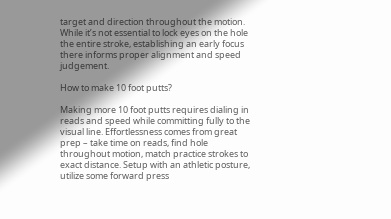target and direction throughout the motion. While it’s not essential to lock eyes on the hole the entire stroke, establishing an early focus there informs proper alignment and speed judgement.

How to make 10 foot putts?

Making more 10 foot putts requires dialing in reads and speed while committing fully to the visual line. Effortlessness comes from great prep – take time on reads, find hole throughout motion, match practice strokes to exact distance. Setup with an athletic posture, utilize some forward press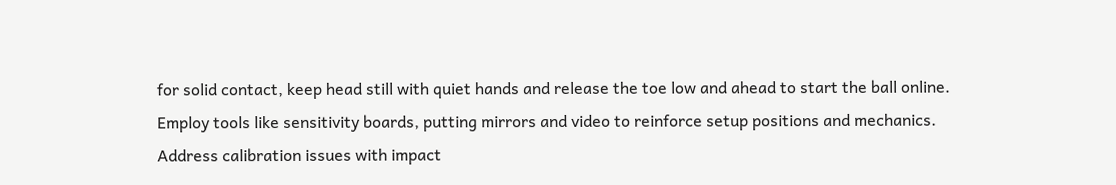for solid contact, keep head still with quiet hands and release the toe low and ahead to start the ball online. Employ tools like sensitivity boards, putting mirrors and video to reinforce setup positions and mechanics. Address calibration issues with impact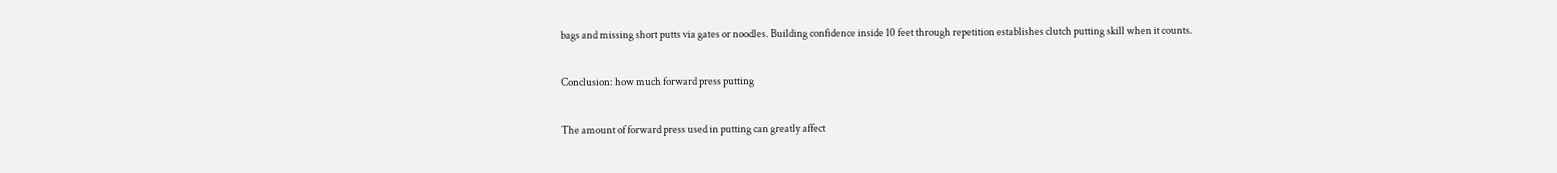bags and missing short putts via gates or noodles. Building confidence inside 10 feet through repetition establishes clutch putting skill when it counts.

Conclusion: how much forward press putting

The amount of forward press used in putting can greatly affect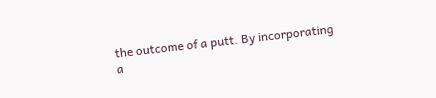the outcome of a putt. By incorporating a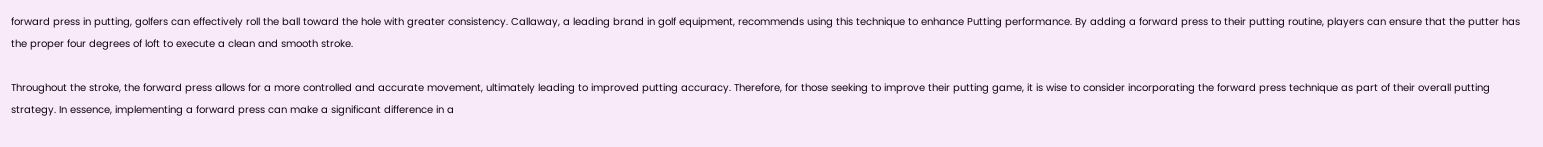forward press in putting, golfers can effectively roll the ball toward the hole with greater consistency. Callaway, a leading brand in golf equipment, recommends using this technique to enhance Putting performance. By adding a forward press to their putting routine, players can ensure that the putter has the proper four degrees of loft to execute a clean and smooth stroke.

Throughout the stroke, the forward press allows for a more controlled and accurate movement, ultimately leading to improved putting accuracy. Therefore, for those seeking to improve their putting game, it is wise to consider incorporating the forward press technique as part of their overall putting strategy. In essence, implementing a forward press can make a significant difference in a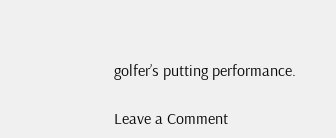golfer’s putting performance.

Leave a Comment